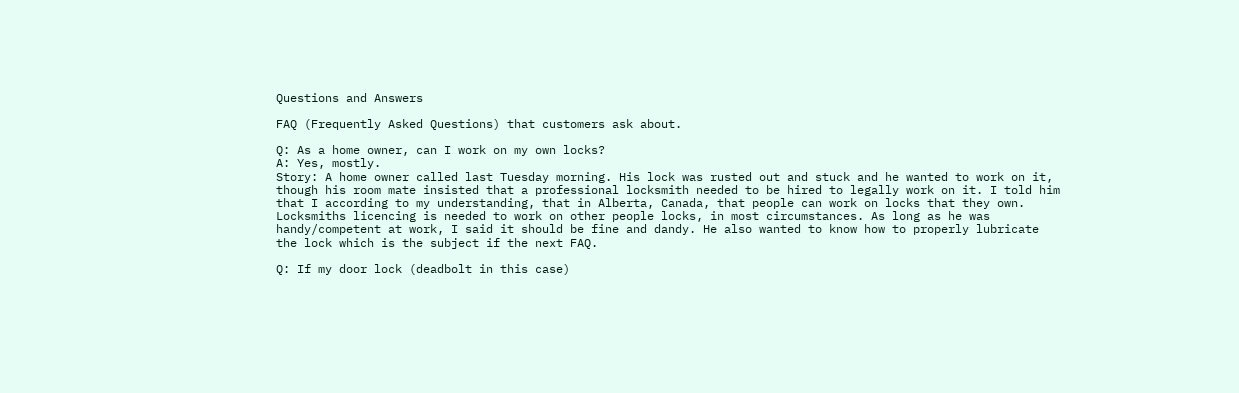Questions and Answers

FAQ (Frequently Asked Questions) that customers ask about.

Q: As a home owner, can I work on my own locks?
A: Yes, mostly.
Story: A home owner called last Tuesday morning. His lock was rusted out and stuck and he wanted to work on it, though his room mate insisted that a professional locksmith needed to be hired to legally work on it. I told him that I according to my understanding, that in Alberta, Canada, that people can work on locks that they own. Locksmiths licencing is needed to work on other people locks, in most circumstances. As long as he was handy/competent at work, I said it should be fine and dandy. He also wanted to know how to properly lubricate the lock which is the subject if the next FAQ.

Q: If my door lock (deadbolt in this case)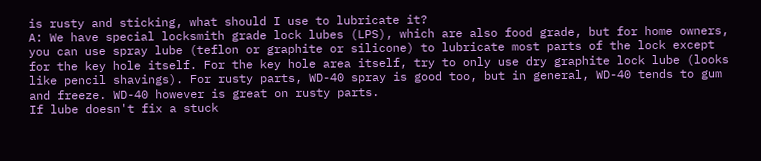is rusty and sticking, what should I use to lubricate it?
A: We have special locksmith grade lock lubes (LPS), which are also food grade, but for home owners, you can use spray lube (teflon or graphite or silicone) to lubricate most parts of the lock except for the key hole itself. For the key hole area itself, try to only use dry graphite lock lube (looks like pencil shavings). For rusty parts, WD-40 spray is good too, but in general, WD-40 tends to gum and freeze. WD-40 however is great on rusty parts.
If lube doesn't fix a stuck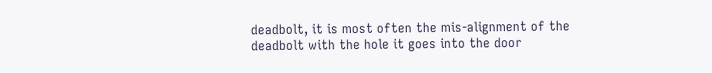deadbolt, it is most often the mis-alignment of the deadbolt with the hole it goes into the door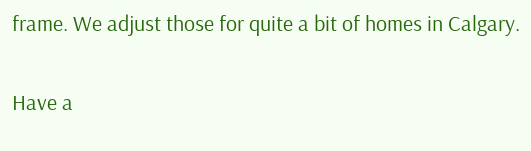frame. We adjust those for quite a bit of homes in Calgary.

Have a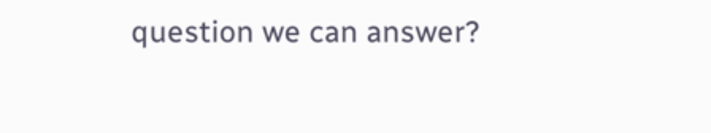question we can answer?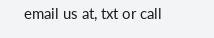email us at, txt or call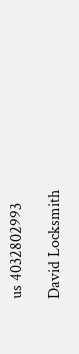us 4032802993

David Locksmith